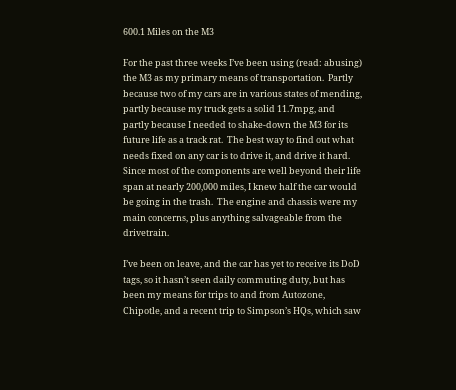600.1 Miles on the M3

For the past three weeks I’ve been using (read: abusing) the M3 as my primary means of transportation.  Partly because two of my cars are in various states of mending, partly because my truck gets a solid 11.7mpg, and partly because I needed to shake-down the M3 for its future life as a track rat.  The best way to find out what needs fixed on any car is to drive it, and drive it hard.  Since most of the components are well beyond their life span at nearly 200,000 miles, I knew half the car would be going in the trash.  The engine and chassis were my main concerns, plus anything salvageable from the drivetrain.

I’ve been on leave, and the car has yet to receive its DoD tags, so it hasn’t seen daily commuting duty, but has been my means for trips to and from Autozone, Chipotle, and a recent trip to Simpson’s HQs, which saw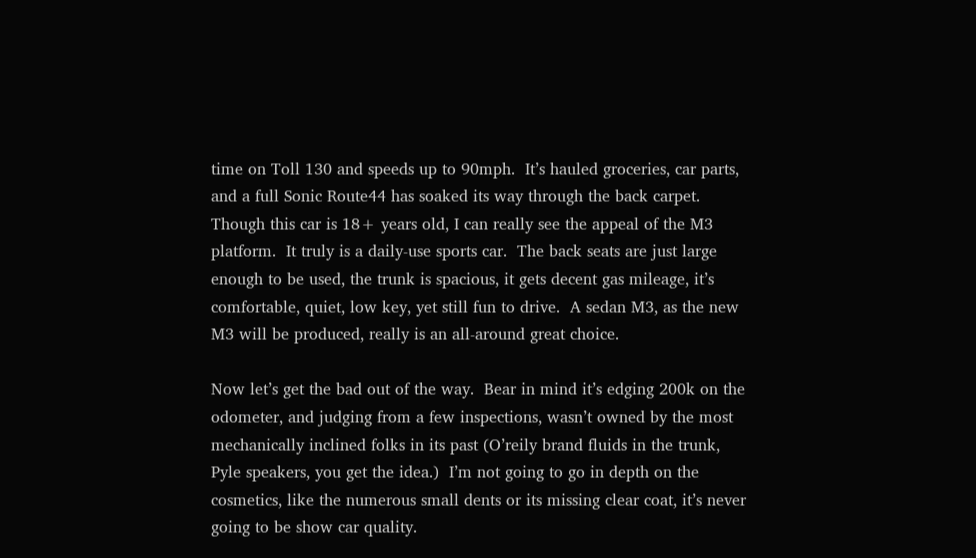time on Toll 130 and speeds up to 90mph.  It’s hauled groceries, car parts, and a full Sonic Route44 has soaked its way through the back carpet.  Though this car is 18+ years old, I can really see the appeal of the M3 platform.  It truly is a daily-use sports car.  The back seats are just large enough to be used, the trunk is spacious, it gets decent gas mileage, it’s comfortable, quiet, low key, yet still fun to drive.  A sedan M3, as the new M3 will be produced, really is an all-around great choice.

Now let’s get the bad out of the way.  Bear in mind it’s edging 200k on the odometer, and judging from a few inspections, wasn’t owned by the most mechanically inclined folks in its past (O’reily brand fluids in the trunk, Pyle speakers, you get the idea.)  I’m not going to go in depth on the cosmetics, like the numerous small dents or its missing clear coat, it’s never going to be show car quality.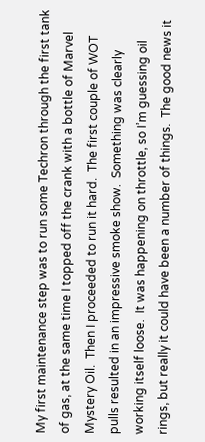My first maintenance step was to run some Techron through the first tank of gas, at the same time I topped off the crank with a bottle of Marvel Mystery Oil.  Then I proceeded to run it hard.  The first couple of WOT pulls resulted in an impressive smoke show.  Something was clearly working itself loose.  It was happening on throttle, so I’m guessing oil rings, but really it could have been a number of things.  The good news it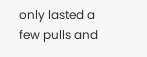only lasted a few pulls and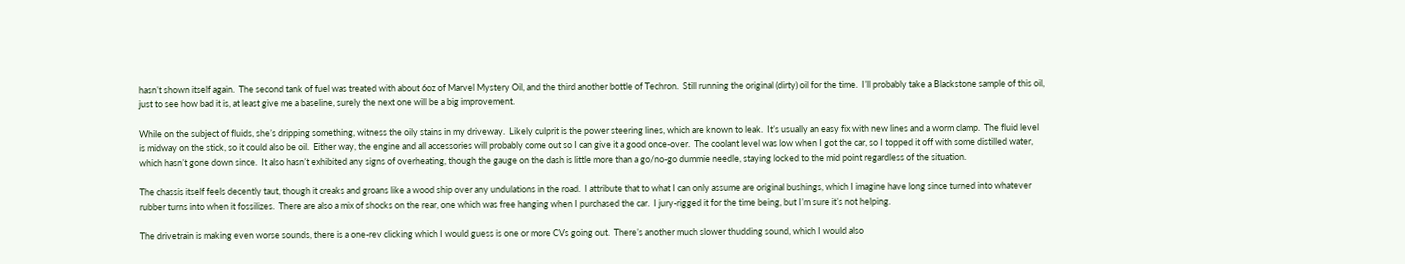hasn’t shown itself again.  The second tank of fuel was treated with about 6oz of Marvel Mystery Oil, and the third another bottle of Techron.  Still running the original (dirty) oil for the time.  I’ll probably take a Blackstone sample of this oil, just to see how bad it is, at least give me a baseline, surely the next one will be a big improvement.

While on the subject of fluids, she’s dripping something, witness the oily stains in my driveway.  Likely culprit is the power steering lines, which are known to leak.  It’s usually an easy fix with new lines and a worm clamp.  The fluid level is midway on the stick, so it could also be oil.  Either way, the engine and all accessories will probably come out so I can give it a good once-over.  The coolant level was low when I got the car, so I topped it off with some distilled water, which hasn’t gone down since.  It also hasn’t exhibited any signs of overheating, though the gauge on the dash is little more than a go/no-go dummie needle, staying locked to the mid point regardless of the situation.

The chassis itself feels decently taut, though it creaks and groans like a wood ship over any undulations in the road.  I attribute that to what I can only assume are original bushings, which I imagine have long since turned into whatever rubber turns into when it fossilizes.  There are also a mix of shocks on the rear, one which was free hanging when I purchased the car.  I jury-rigged it for the time being, but I’m sure it’s not helping.

The drivetrain is making even worse sounds, there is a one-rev clicking which I would guess is one or more CVs going out.  There’s another much slower thudding sound, which I would also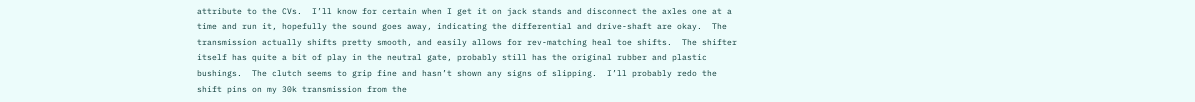attribute to the CVs.  I’ll know for certain when I get it on jack stands and disconnect the axles one at a time and run it, hopefully the sound goes away, indicating the differential and drive-shaft are okay.  The transmission actually shifts pretty smooth, and easily allows for rev-matching heal toe shifts.  The shifter itself has quite a bit of play in the neutral gate, probably still has the original rubber and plastic bushings.  The clutch seems to grip fine and hasn’t shown any signs of slipping.  I’ll probably redo the shift pins on my 30k transmission from the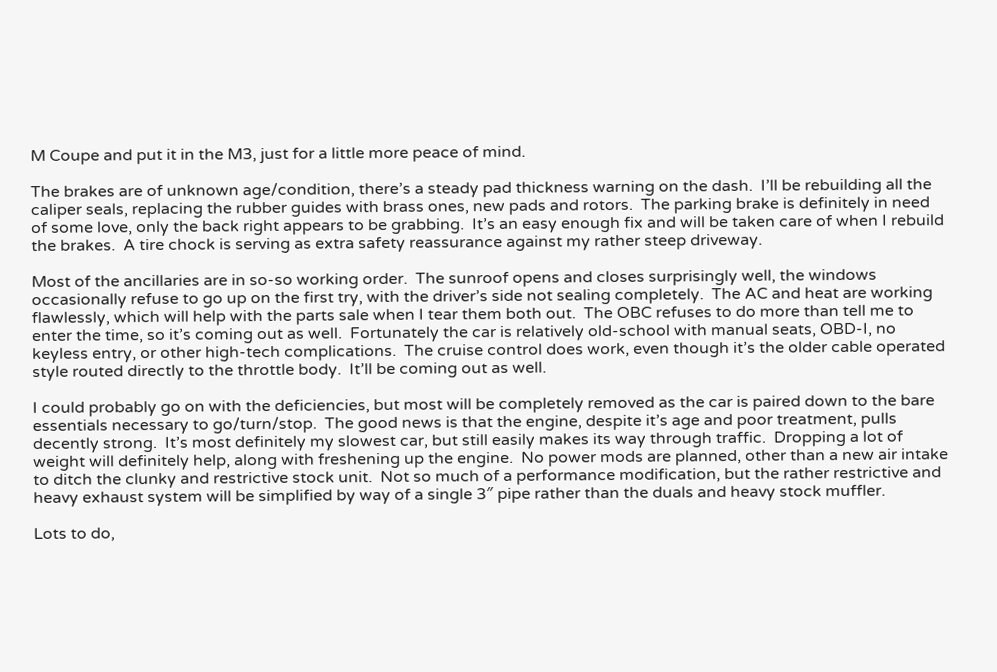M Coupe and put it in the M3, just for a little more peace of mind.

The brakes are of unknown age/condition, there’s a steady pad thickness warning on the dash.  I’ll be rebuilding all the caliper seals, replacing the rubber guides with brass ones, new pads and rotors.  The parking brake is definitely in need of some love, only the back right appears to be grabbing.  It’s an easy enough fix and will be taken care of when I rebuild the brakes.  A tire chock is serving as extra safety reassurance against my rather steep driveway.

Most of the ancillaries are in so-so working order.  The sunroof opens and closes surprisingly well, the windows occasionally refuse to go up on the first try, with the driver’s side not sealing completely.  The AC and heat are working flawlessly, which will help with the parts sale when I tear them both out.  The OBC refuses to do more than tell me to enter the time, so it’s coming out as well.  Fortunately the car is relatively old-school with manual seats, OBD-I, no keyless entry, or other high-tech complications.  The cruise control does work, even though it’s the older cable operated style routed directly to the throttle body.  It’ll be coming out as well.

I could probably go on with the deficiencies, but most will be completely removed as the car is paired down to the bare essentials necessary to go/turn/stop.  The good news is that the engine, despite it’s age and poor treatment, pulls decently strong.  It’s most definitely my slowest car, but still easily makes its way through traffic.  Dropping a lot of weight will definitely help, along with freshening up the engine.  No power mods are planned, other than a new air intake to ditch the clunky and restrictive stock unit.  Not so much of a performance modification, but the rather restrictive and heavy exhaust system will be simplified by way of a single 3″ pipe rather than the duals and heavy stock muffler.

Lots to do,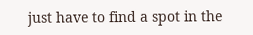just have to find a spot in the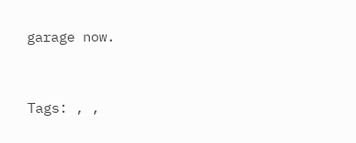garage now.


Tags: , ,